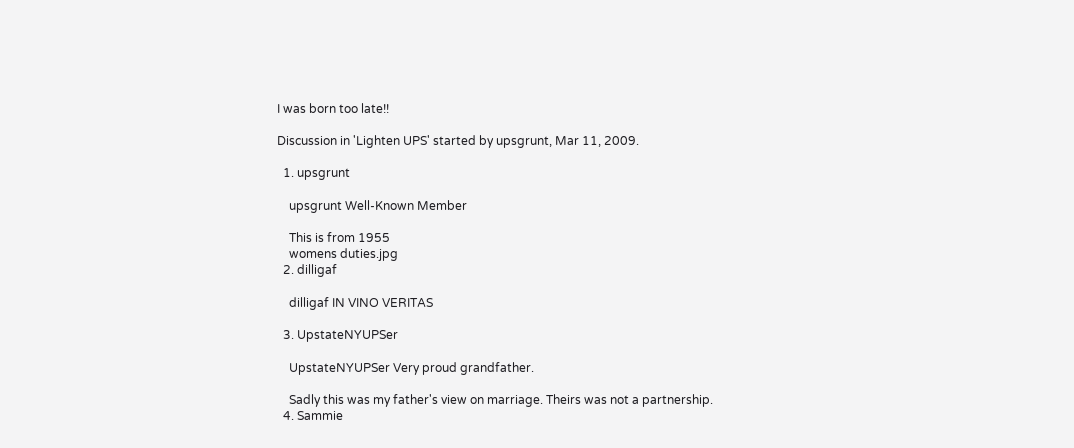I was born too late!!

Discussion in 'Lighten UPS' started by upsgrunt, Mar 11, 2009.

  1. upsgrunt

    upsgrunt Well-Known Member

    This is from 1955
    womens duties.jpg
  2. dilligaf

    dilligaf IN VINO VERITAS

  3. UpstateNYUPSer

    UpstateNYUPSer Very proud grandfather.

    Sadly this was my father's view on marriage. Theirs was not a partnership.
  4. Sammie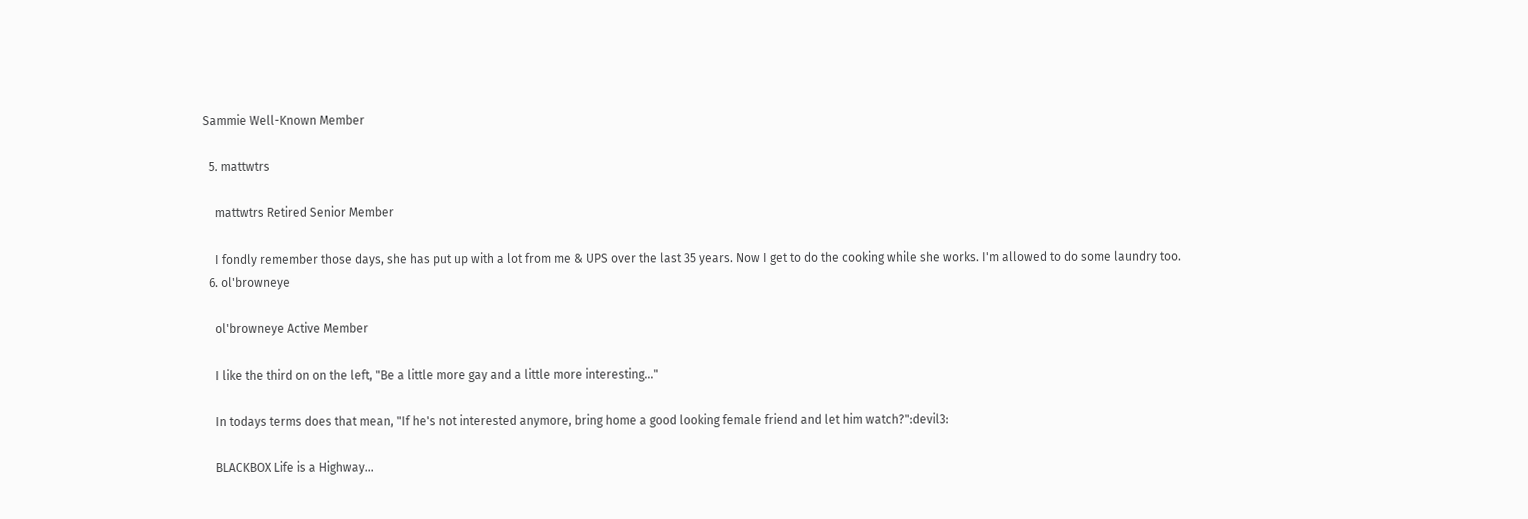Sammie Well-Known Member

  5. mattwtrs

    mattwtrs Retired Senior Member

    I fondly remember those days, she has put up with a lot from me & UPS over the last 35 years. Now I get to do the cooking while she works. I'm allowed to do some laundry too.
  6. ol'browneye

    ol'browneye Active Member

    I like the third on on the left, "Be a little more gay and a little more interesting..."

    In todays terms does that mean, "If he's not interested anymore, bring home a good looking female friend and let him watch?":devil3:

    BLACKBOX Life is a Highway...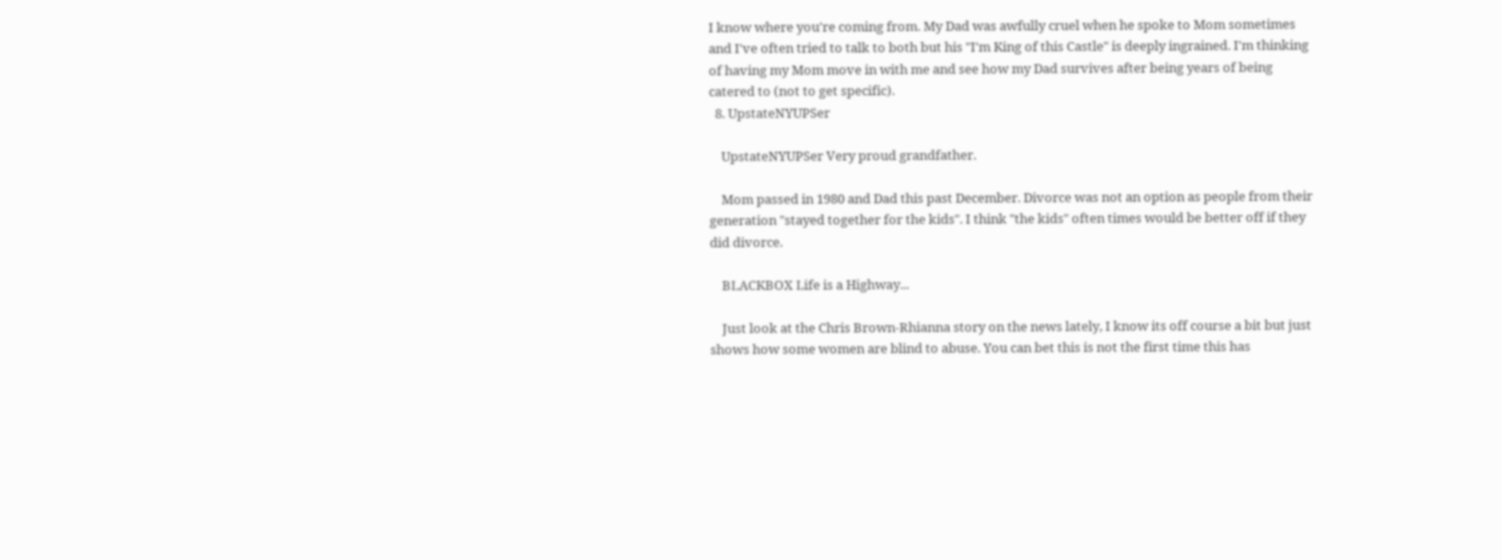I know where you're coming from. My Dad was awfully cruel when he spoke to Mom sometimes and I've often tried to talk to both but his "I'm King of this Castle" is deeply ingrained. I'm thinking of having my Mom move in with me and see how my Dad survives after being years of being catered to (not to get specific).
  8. UpstateNYUPSer

    UpstateNYUPSer Very proud grandfather.

    Mom passed in 1980 and Dad this past December. Divorce was not an option as people from their generation "stayed together for the kids". I think "the kids" often times would be better off if they did divorce.

    BLACKBOX Life is a Highway...

    Just look at the Chris Brown-Rhianna story on the news lately, I know its off course a bit but just shows how some women are blind to abuse. You can bet this is not the first time this has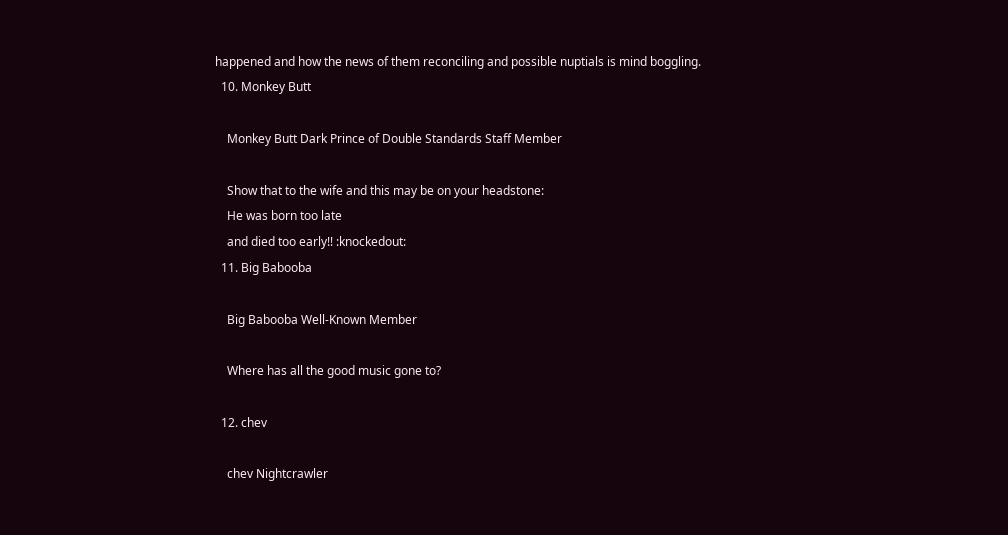happened and how the news of them reconciling and possible nuptials is mind boggling.
  10. Monkey Butt

    Monkey Butt Dark Prince of Double Standards Staff Member

    Show that to the wife and this may be on your headstone:
    He was born too late
    and died too early!! :knockedout:
  11. Big Babooba

    Big Babooba Well-Known Member

    Where has all the good music gone to?

  12. chev

    chev Nightcrawler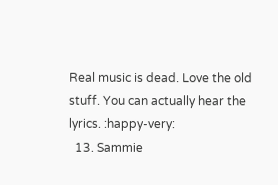Real music is dead. Love the old stuff. You can actually hear the lyrics. :happy-very:
  13. Sammie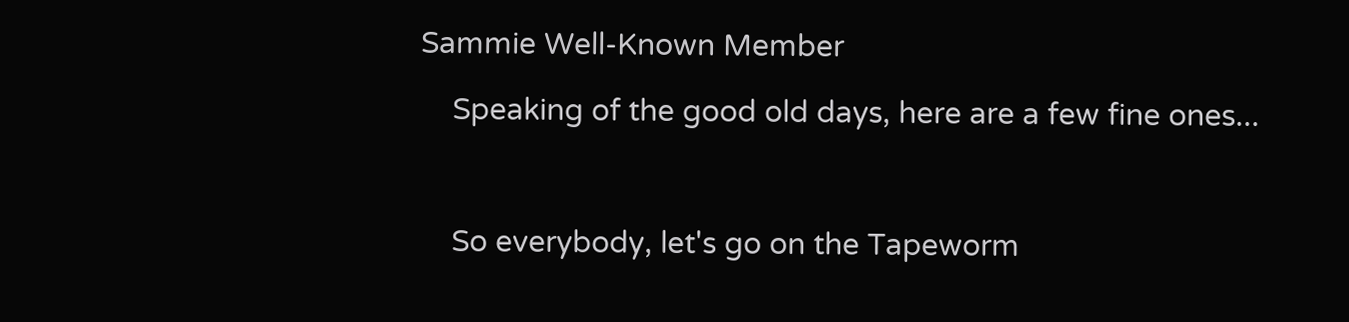Sammie Well-Known Member

    Speaking of the good old days, here are a few fine ones...



    So everybody, let's go on the Tapeworm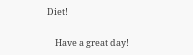Diet!

    Have a great day!